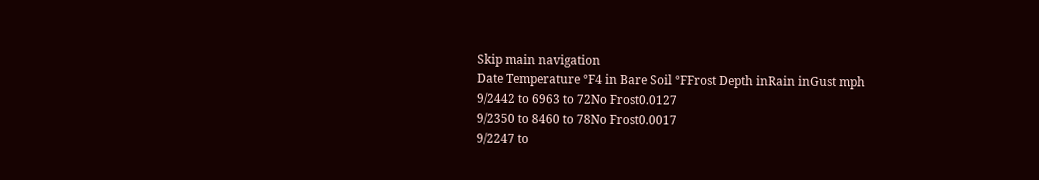Skip main navigation
Date Temperature °F4 in Bare Soil °FFrost Depth inRain inGust mph
9/2442 to 6963 to 72No Frost0.0127
9/2350 to 8460 to 78No Frost0.0017
9/2247 to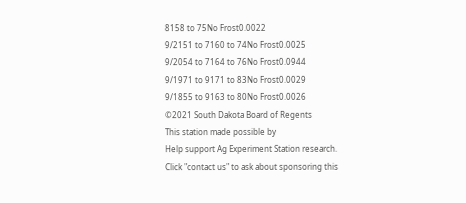8158 to 75No Frost0.0022
9/2151 to 7160 to 74No Frost0.0025
9/2054 to 7164 to 76No Frost0.0944
9/1971 to 9171 to 83No Frost0.0029
9/1855 to 9163 to 80No Frost0.0026
©2021 South Dakota Board of Regents
This station made possible by
Help support Ag Experiment Station research.
Click "contact us" to ask about sponsoring this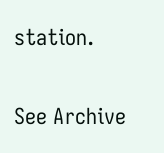station.

See Archive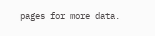pages for more data.